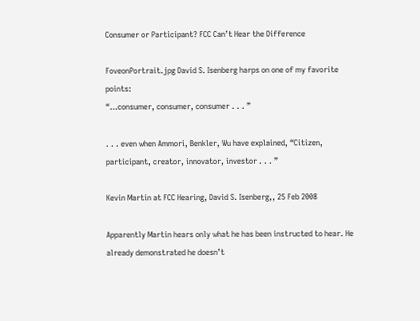Consumer or Participant? FCC Can’t Hear the Difference

FoveonPortrait.jpg David S. Isenberg harps on one of my favorite points:
“…consumer, consumer, consumer . . . ”

. . . even when Ammori, Benkler, Wu have explained, “Citizen, participant, creator, innovator, investor . . . ”

Kevin Martin at FCC Hearing, David S. Isenberg,, 25 Feb 2008

Apparently Martin hears only what he has been instructed to hear. He already demonstrated he doesn’t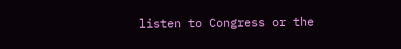listen to Congress or the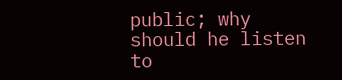public; why should he listen to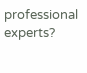professional experts?